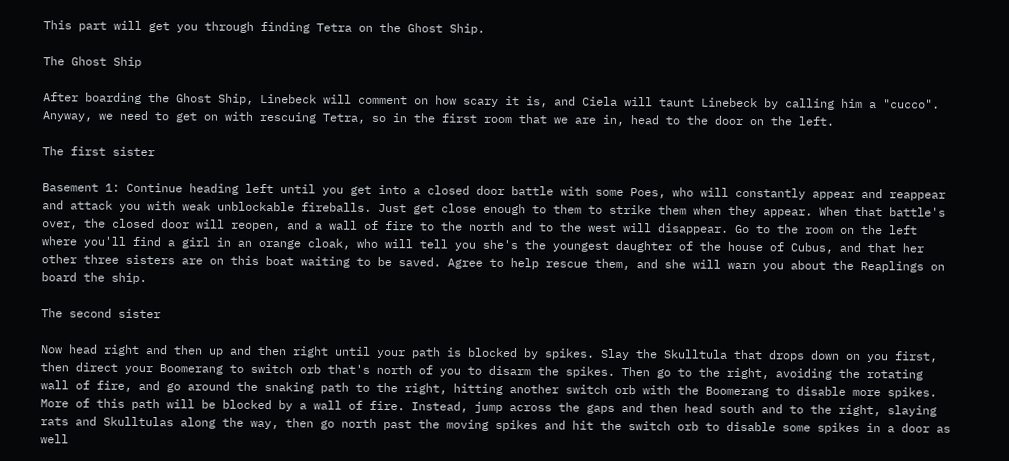This part will get you through finding Tetra on the Ghost Ship.

The Ghost Ship

After boarding the Ghost Ship, Linebeck will comment on how scary it is, and Ciela will taunt Linebeck by calling him a "cucco". Anyway, we need to get on with rescuing Tetra, so in the first room that we are in, head to the door on the left.

The first sister

Basement 1: Continue heading left until you get into a closed door battle with some Poes, who will constantly appear and reappear and attack you with weak unblockable fireballs. Just get close enough to them to strike them when they appear. When that battle's over, the closed door will reopen, and a wall of fire to the north and to the west will disappear. Go to the room on the left where you'll find a girl in an orange cloak, who will tell you she's the youngest daughter of the house of Cubus, and that her other three sisters are on this boat waiting to be saved. Agree to help rescue them, and she will warn you about the Reaplings on board the ship.

The second sister

Now head right and then up and then right until your path is blocked by spikes. Slay the Skulltula that drops down on you first, then direct your Boomerang to switch orb that's north of you to disarm the spikes. Then go to the right, avoiding the rotating wall of fire, and go around the snaking path to the right, hitting another switch orb with the Boomerang to disable more spikes. More of this path will be blocked by a wall of fire. Instead, jump across the gaps and then head south and to the right, slaying rats and Skulltulas along the way, then go north past the moving spikes and hit the switch orb to disable some spikes in a door as well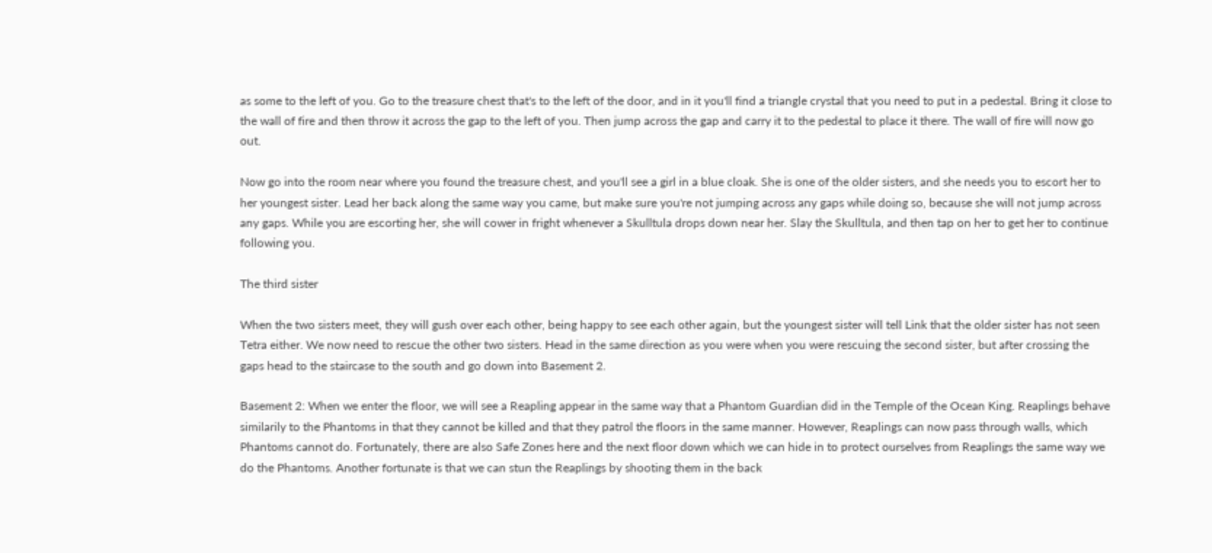as some to the left of you. Go to the treasure chest that's to the left of the door, and in it you'll find a triangle crystal that you need to put in a pedestal. Bring it close to the wall of fire and then throw it across the gap to the left of you. Then jump across the gap and carry it to the pedestal to place it there. The wall of fire will now go out.

Now go into the room near where you found the treasure chest, and you'll see a girl in a blue cloak. She is one of the older sisters, and she needs you to escort her to her youngest sister. Lead her back along the same way you came, but make sure you're not jumping across any gaps while doing so, because she will not jump across any gaps. While you are escorting her, she will cower in fright whenever a Skulltula drops down near her. Slay the Skulltula, and then tap on her to get her to continue following you.

The third sister

When the two sisters meet, they will gush over each other, being happy to see each other again, but the youngest sister will tell Link that the older sister has not seen Tetra either. We now need to rescue the other two sisters. Head in the same direction as you were when you were rescuing the second sister, but after crossing the gaps head to the staircase to the south and go down into Basement 2.

Basement 2: When we enter the floor, we will see a Reapling appear in the same way that a Phantom Guardian did in the Temple of the Ocean King. Reaplings behave similarily to the Phantoms in that they cannot be killed and that they patrol the floors in the same manner. However, Reaplings can now pass through walls, which Phantoms cannot do. Fortunately, there are also Safe Zones here and the next floor down which we can hide in to protect ourselves from Reaplings the same way we do the Phantoms. Another fortunate is that we can stun the Reaplings by shooting them in the back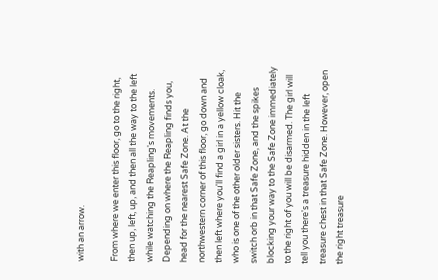with an arrow.

From where we enter this floor, go to the right, then up, left, up, and then all the way to the left while watching the Reapling's movements. Depending on where the Reapling finds you, head for the nearest Safe Zone. At the northwestern corner of this floor, go down and then left where you'll find a girl in a yellow cloak, who is one of the other older sisters. Hit the switch orb in that Safe Zone, and the spikes blocking your way to the Safe Zone immediately to the right of you will be disarmed. The girl will tell you there's a treasure hidden in the left treasure chest in that Safe Zone. However, open the right treasure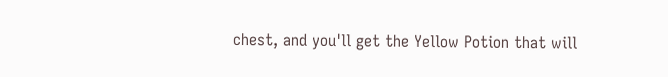chest, and you'll get the Yellow Potion that will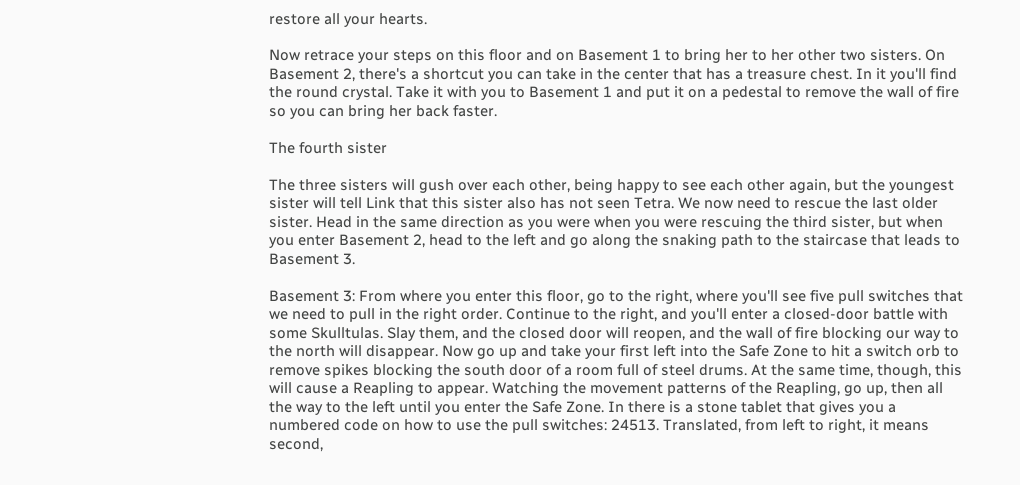restore all your hearts.

Now retrace your steps on this floor and on Basement 1 to bring her to her other two sisters. On Basement 2, there's a shortcut you can take in the center that has a treasure chest. In it you'll find the round crystal. Take it with you to Basement 1 and put it on a pedestal to remove the wall of fire so you can bring her back faster.

The fourth sister

The three sisters will gush over each other, being happy to see each other again, but the youngest sister will tell Link that this sister also has not seen Tetra. We now need to rescue the last older sister. Head in the same direction as you were when you were rescuing the third sister, but when you enter Basement 2, head to the left and go along the snaking path to the staircase that leads to Basement 3.

Basement 3: From where you enter this floor, go to the right, where you'll see five pull switches that we need to pull in the right order. Continue to the right, and you'll enter a closed-door battle with some Skulltulas. Slay them, and the closed door will reopen, and the wall of fire blocking our way to the north will disappear. Now go up and take your first left into the Safe Zone to hit a switch orb to remove spikes blocking the south door of a room full of steel drums. At the same time, though, this will cause a Reapling to appear. Watching the movement patterns of the Reapling, go up, then all the way to the left until you enter the Safe Zone. In there is a stone tablet that gives you a numbered code on how to use the pull switches: 24513. Translated, from left to right, it means second,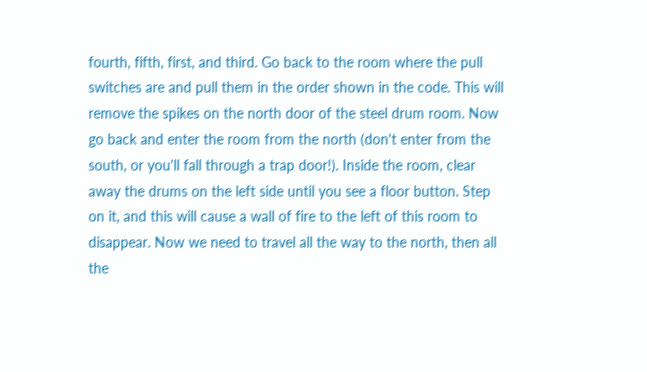fourth, fifth, first, and third. Go back to the room where the pull switches are and pull them in the order shown in the code. This will remove the spikes on the north door of the steel drum room. Now go back and enter the room from the north (don't enter from the south, or you'll fall through a trap door!). Inside the room, clear away the drums on the left side until you see a floor button. Step on it, and this will cause a wall of fire to the left of this room to disappear. Now we need to travel all the way to the north, then all the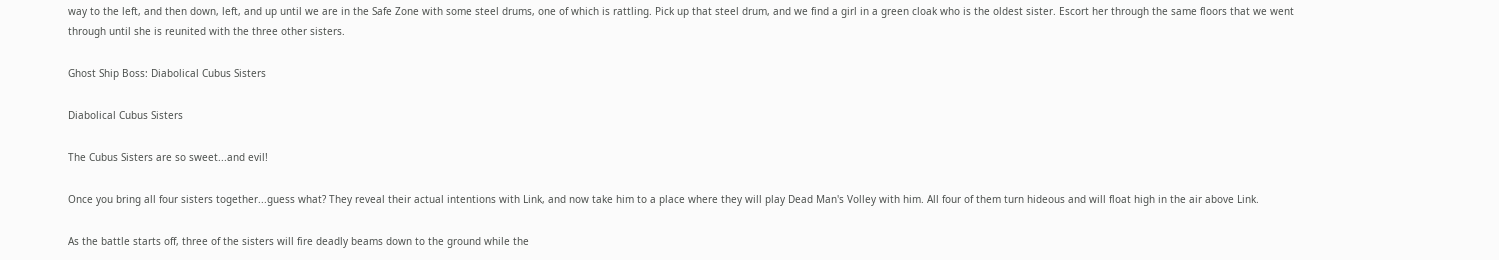way to the left, and then down, left, and up until we are in the Safe Zone with some steel drums, one of which is rattling. Pick up that steel drum, and we find a girl in a green cloak who is the oldest sister. Escort her through the same floors that we went through until she is reunited with the three other sisters.

Ghost Ship Boss: Diabolical Cubus Sisters

Diabolical Cubus Sisters

The Cubus Sisters are so sweet...and evil!

Once you bring all four sisters together...guess what? They reveal their actual intentions with Link, and now take him to a place where they will play Dead Man's Volley with him. All four of them turn hideous and will float high in the air above Link.

As the battle starts off, three of the sisters will fire deadly beams down to the ground while the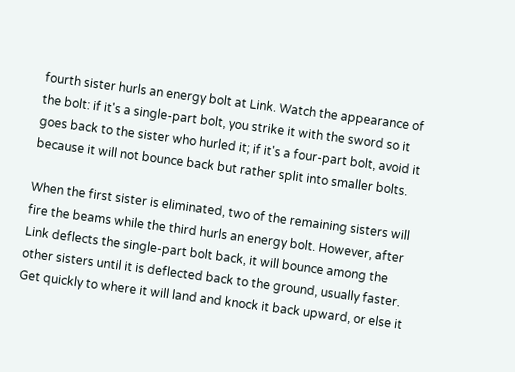fourth sister hurls an energy bolt at Link. Watch the appearance of the bolt: if it's a single-part bolt, you strike it with the sword so it goes back to the sister who hurled it; if it's a four-part bolt, avoid it because it will not bounce back but rather split into smaller bolts.

When the first sister is eliminated, two of the remaining sisters will fire the beams while the third hurls an energy bolt. However, after Link deflects the single-part bolt back, it will bounce among the other sisters until it is deflected back to the ground, usually faster. Get quickly to where it will land and knock it back upward, or else it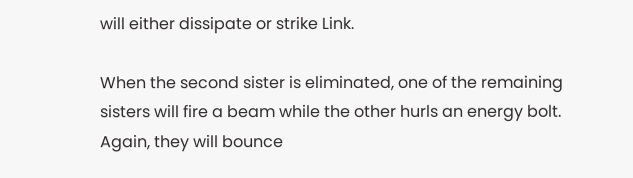will either dissipate or strike Link.

When the second sister is eliminated, one of the remaining sisters will fire a beam while the other hurls an energy bolt. Again, they will bounce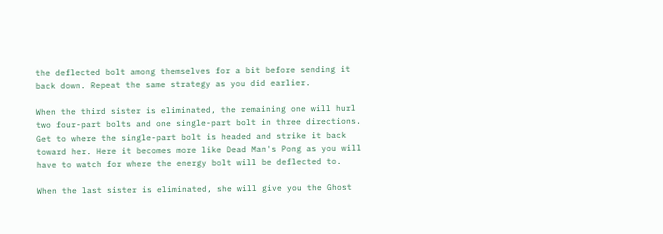the deflected bolt among themselves for a bit before sending it back down. Repeat the same strategy as you did earlier.

When the third sister is eliminated, the remaining one will hurl two four-part bolts and one single-part bolt in three directions. Get to where the single-part bolt is headed and strike it back toward her. Here it becomes more like Dead Man's Pong as you will have to watch for where the energy bolt will be deflected to.

When the last sister is eliminated, she will give you the Ghost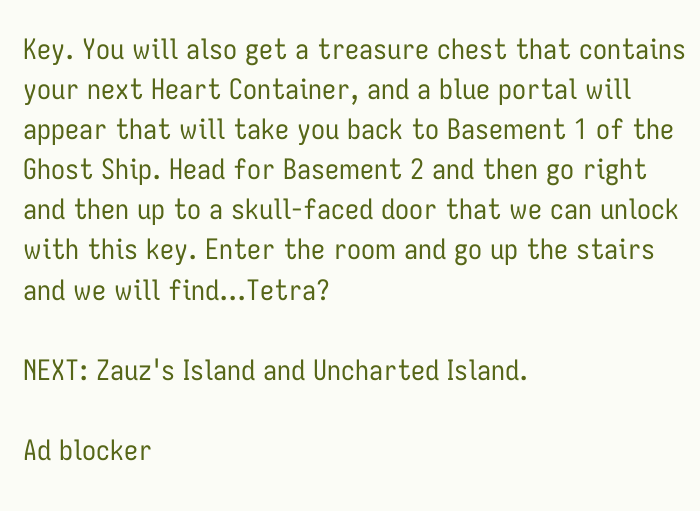Key. You will also get a treasure chest that contains your next Heart Container, and a blue portal will appear that will take you back to Basement 1 of the Ghost Ship. Head for Basement 2 and then go right and then up to a skull-faced door that we can unlock with this key. Enter the room and go up the stairs and we will find...Tetra?

NEXT: Zauz's Island and Uncharted Island.

Ad blocker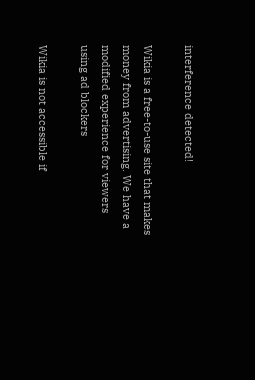interference detected!

Wikia is a free-to-use site that makes money from advertising. We have a modified experience for viewers using ad blockers

Wikia is not accessible if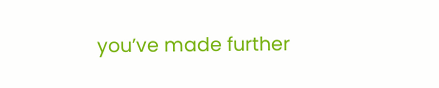you’ve made further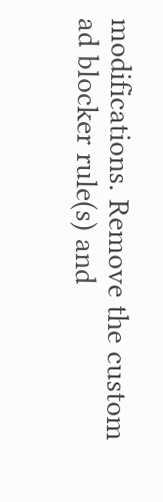modifications. Remove the custom ad blocker rule(s) and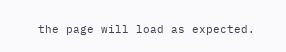the page will load as expected.